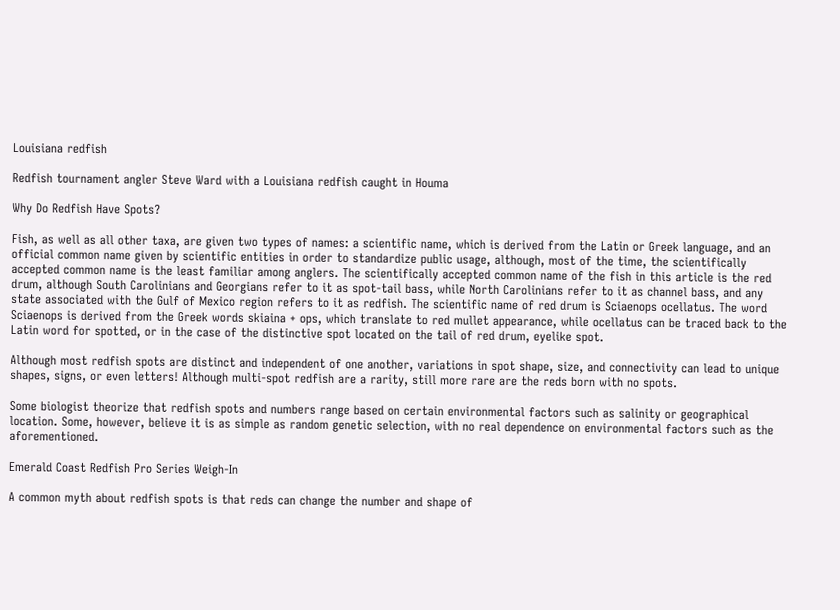Louisiana redfish

Redfish tournament angler Steve Ward with a Louisiana redfish caught in Houma

Why Do Redfish Have Spots?

Fish, as well as all other taxa, are given two types of names: a scientific name, which is derived from the Latin or Greek language, and an official common name given by scientific entities in order to standardize public usage, although, most of the time, the scientifically accepted common name is the least familiar among anglers. The scientifically accepted common name of the fish in this article is the red drum, although South Carolinians and Georgians refer to it as spot-tail bass, while North Carolinians refer to it as channel bass, and any state associated with the Gulf of Mexico region refers to it as redfish. The scientific name of red drum is Sciaenops ocellatus. The word Sciaenops is derived from the Greek words skiaina + ops, which translate to red mullet appearance, while ocellatus can be traced back to the Latin word for spotted, or in the case of the distinctive spot located on the tail of red drum, eyelike spot.

Although most redfish spots are distinct and independent of one another, variations in spot shape, size, and connectivity can lead to unique shapes, signs, or even letters! Although multi-spot redfish are a rarity, still more rare are the reds born with no spots.

Some biologist theorize that redfish spots and numbers range based on certain environmental factors such as salinity or geographical location. Some, however, believe it is as simple as random genetic selection, with no real dependence on environmental factors such as the aforementioned.

Emerald Coast Redfish Pro Series Weigh-In

A common myth about redfish spots is that reds can change the number and shape of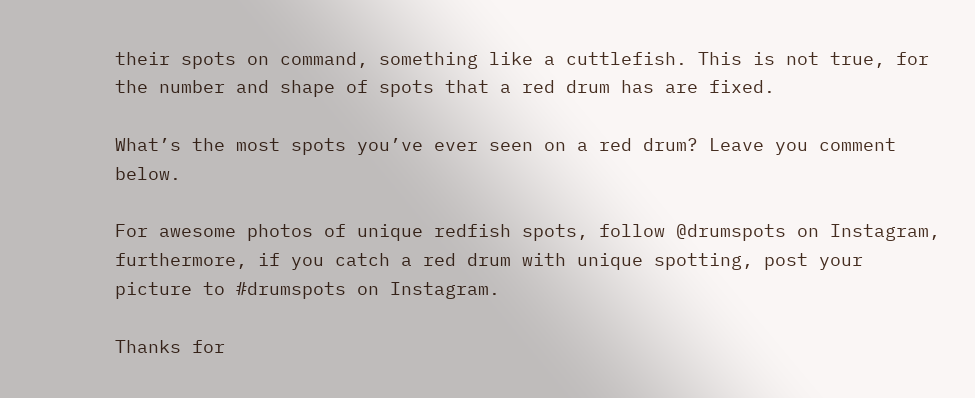their spots on command, something like a cuttlefish. This is not true, for the number and shape of spots that a red drum has are fixed.

What’s the most spots you’ve ever seen on a red drum? Leave you comment below.

For awesome photos of unique redfish spots, follow @drumspots on Instagram, furthermore, if you catch a red drum with unique spotting, post your picture to #drumspots on Instagram.

Thanks for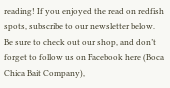reading! If you enjoyed the read on redfish spots, subscribe to our newsletter below. Be sure to check out our shop, and don’t forget to follow us on Facebook here (Boca Chica Bait Company),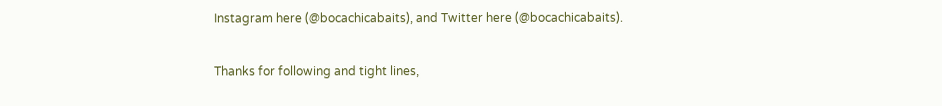Instagram here (@bocachicabaits), and Twitter here (@bocachicabaits).

Thanks for following and tight lines,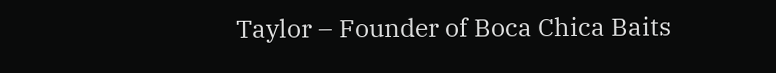Taylor – Founder of Boca Chica Baits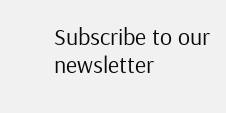Subscribe to our newsletter